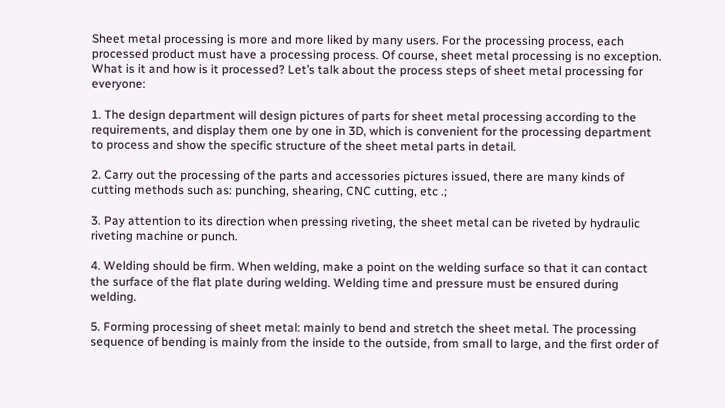Sheet metal processing is more and more liked by many users. For the processing process, each processed product must have a processing process. Of course, sheet metal processing is no exception. What is it and how is it processed? Let’s talk about the process steps of sheet metal processing for everyone:

1. The design department will design pictures of parts for sheet metal processing according to the requirements, and display them one by one in 3D, which is convenient for the processing department to process and show the specific structure of the sheet metal parts in detail.

2. Carry out the processing of the parts and accessories pictures issued, there are many kinds of cutting methods such as: punching, shearing, CNC cutting, etc .;

3. Pay attention to its direction when pressing riveting, the sheet metal can be riveted by hydraulic riveting machine or punch.

4. Welding should be firm. When welding, make a point on the welding surface so that it can contact the surface of the flat plate during welding. Welding time and pressure must be ensured during welding.

5. Forming processing of sheet metal: mainly to bend and stretch the sheet metal. The processing sequence of bending is mainly from the inside to the outside, from small to large, and the first order of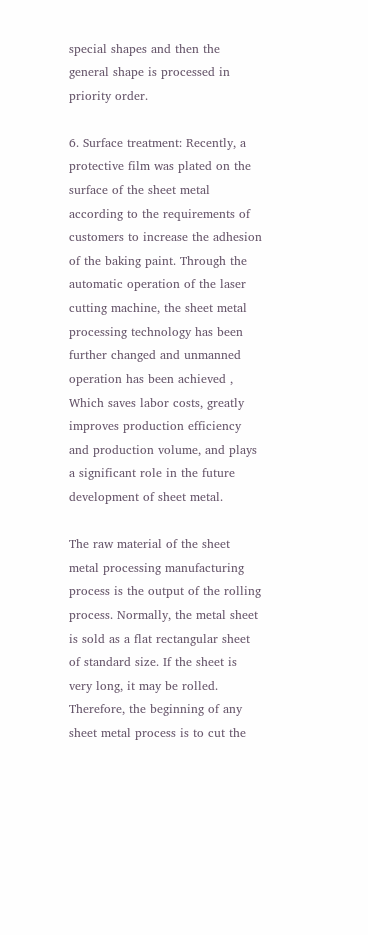special shapes and then the general shape is processed in priority order.

6. Surface treatment: Recently, a protective film was plated on the surface of the sheet metal according to the requirements of customers to increase the adhesion of the baking paint. Through the automatic operation of the laser cutting machine, the sheet metal processing technology has been further changed and unmanned operation has been achieved , Which saves labor costs, greatly improves production efficiency and production volume, and plays a significant role in the future development of sheet metal.

The raw material of the sheet metal processing manufacturing process is the output of the rolling process. Normally, the metal sheet is sold as a flat rectangular sheet of standard size. If the sheet is very long, it may be rolled. Therefore, the beginning of any sheet metal process is to cut the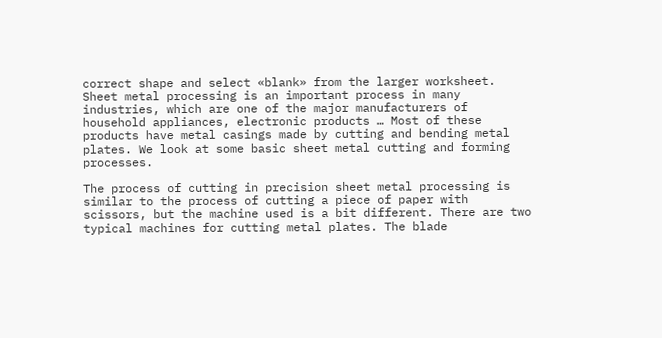correct shape and select «blank» from the larger worksheet. Sheet metal processing is an important process in many industries, which are one of the major manufacturers of household appliances, electronic products … Most of these products have metal casings made by cutting and bending metal plates. We look at some basic sheet metal cutting and forming processes.

The process of cutting in precision sheet metal processing is similar to the process of cutting a piece of paper with scissors, but the machine used is a bit different. There are two typical machines for cutting metal plates. The blade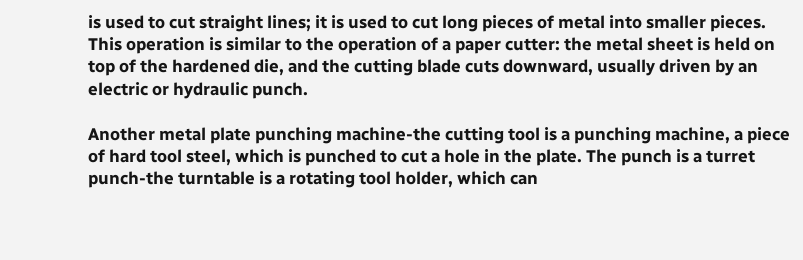is used to cut straight lines; it is used to cut long pieces of metal into smaller pieces. This operation is similar to the operation of a paper cutter: the metal sheet is held on top of the hardened die, and the cutting blade cuts downward, usually driven by an electric or hydraulic punch.

Another metal plate punching machine-the cutting tool is a punching machine, a piece of hard tool steel, which is punched to cut a hole in the plate. The punch is a turret punch-the turntable is a rotating tool holder, which can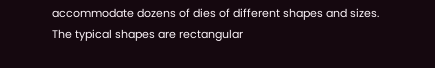accommodate dozens of dies of different shapes and sizes. The typical shapes are rectangular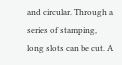and circular. Through a series of stamping, long slots can be cut. A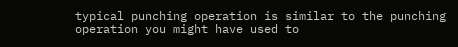typical punching operation is similar to the punching operation you might have used to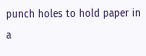punch holes to hold paper in a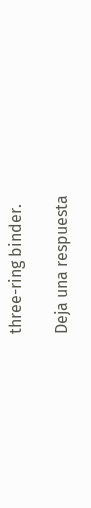three-ring binder.

Deja una respuesta